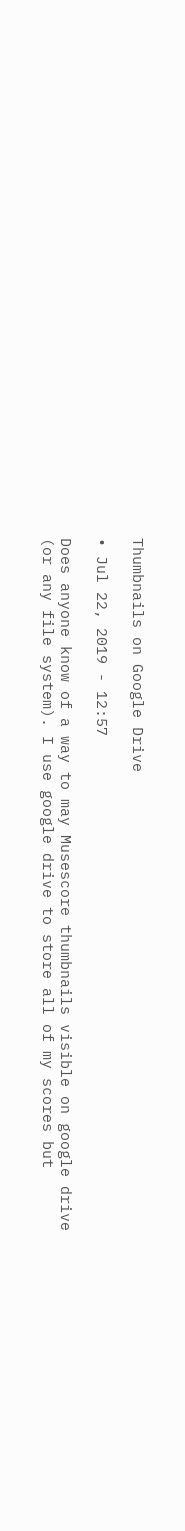Thumbnails on Google Drive

• Jul 22, 2019 - 12:57

Does anyone know of a way to may Musescore thumbnails visible on google drive (or any file system). I use google drive to store all of my scores but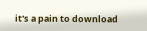it's a pain to download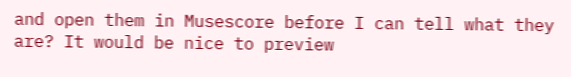and open them in Musescore before I can tell what they are? It would be nice to preview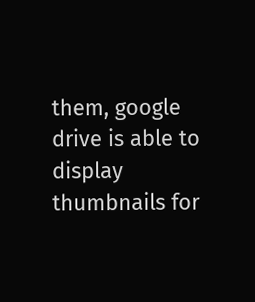them, google drive is able to display thumbnails for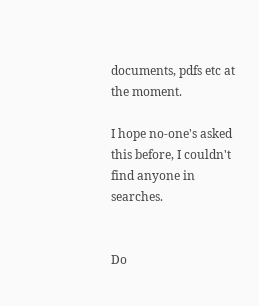documents, pdfs etc at the moment.

I hope no-one's asked this before, I couldn't find anyone in searches.


Do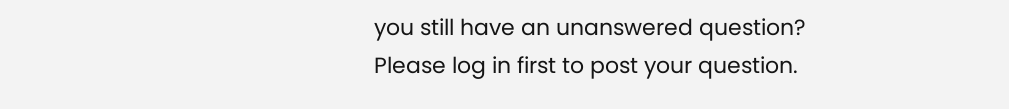you still have an unanswered question? Please log in first to post your question.